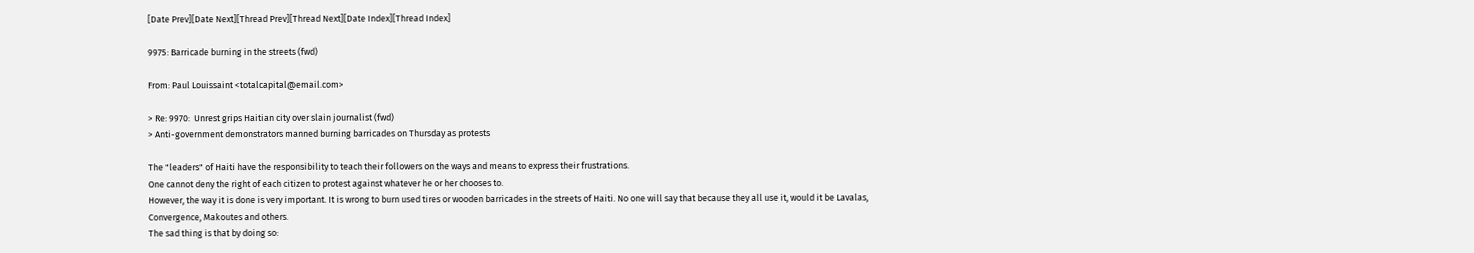[Date Prev][Date Next][Thread Prev][Thread Next][Date Index][Thread Index]

9975: Barricade burning in the streets (fwd)

From: Paul Louissaint <totalcapital@email.com>

> Re: 9970:  Unrest grips Haitian city over slain journalist (fwd)
> Anti-government demonstrators manned burning barricades on Thursday as protests

The "leaders" of Haiti have the responsibility to teach their followers on the ways and means to express their frustrations.
One cannot deny the right of each citizen to protest against whatever he or her chooses to.
However, the way it is done is very important. It is wrong to burn used tires or wooden barricades in the streets of Haiti. No one will say that because they all use it, would it be Lavalas, Convergence, Makoutes and others.
The sad thing is that by doing so: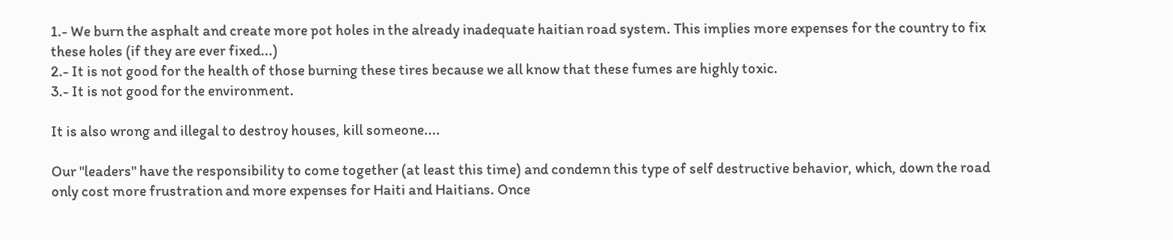1.- We burn the asphalt and create more pot holes in the already inadequate haitian road system. This implies more expenses for the country to fix these holes (if they are ever fixed...)
2.- It is not good for the health of those burning these tires because we all know that these fumes are highly toxic.
3.- It is not good for the environment.

It is also wrong and illegal to destroy houses, kill someone....

Our "leaders" have the responsibility to come together (at least this time) and condemn this type of self destructive behavior, which, down the road only cost more frustration and more expenses for Haiti and Haitians. Once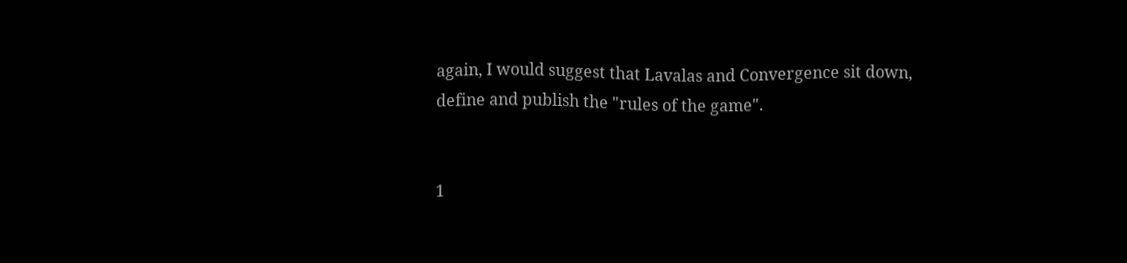again, I would suggest that Lavalas and Convergence sit down, define and publish the "rules of the game".


1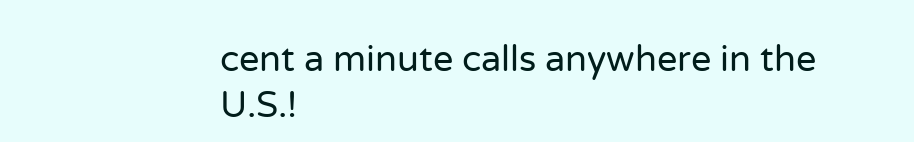cent a minute calls anywhere in the U.S.!